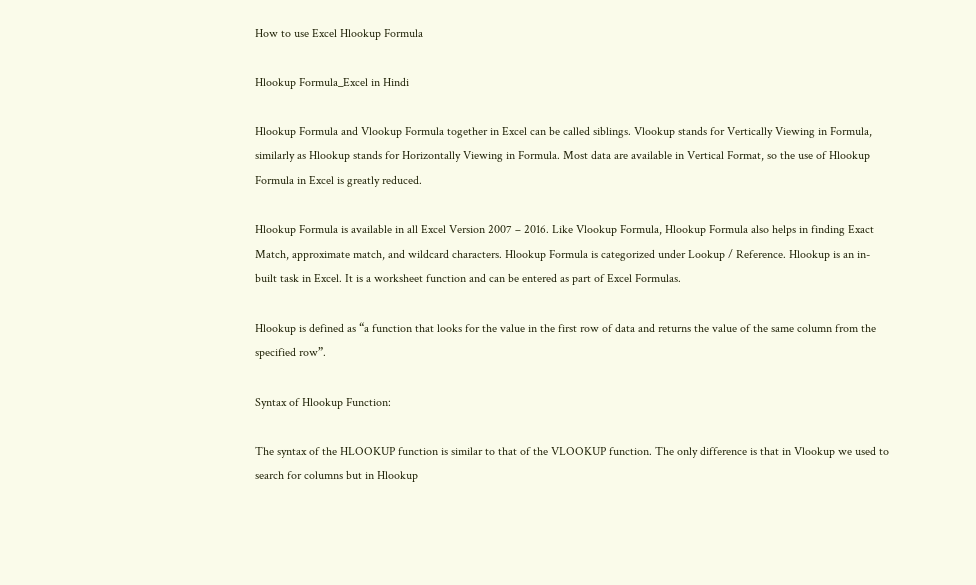How to use Excel Hlookup Formula

Hlookup Formula_Excel in Hindi

Hlookup Formula and Vlookup Formula together in Excel can be called siblings. Vlookup stands for Vertically Viewing in Formula, similarly as Hlookup stands for Horizontally Viewing in Formula. Most data are available in Vertical Format, so the use of Hlookup Formula in Excel is greatly reduced.

Hlookup Formula is available in all Excel Version 2007 – 2016. Like Vlookup Formula, Hlookup Formula also helps in finding Exact Match, approximate match, and wildcard characters. Hlookup Formula is categorized under Lookup / Reference. Hlookup is an in-built task in Excel. It is a worksheet function and can be entered as part of Excel Formulas.

Hlookup is defined as “a function that looks for the value in the first row of data and returns the value of the same column from the specified row”.

Syntax of Hlookup Function:

The syntax of the HLOOKUP function is similar to that of the VLOOKUP function. The only difference is that in Vlookup we used to search for columns but in Hlookup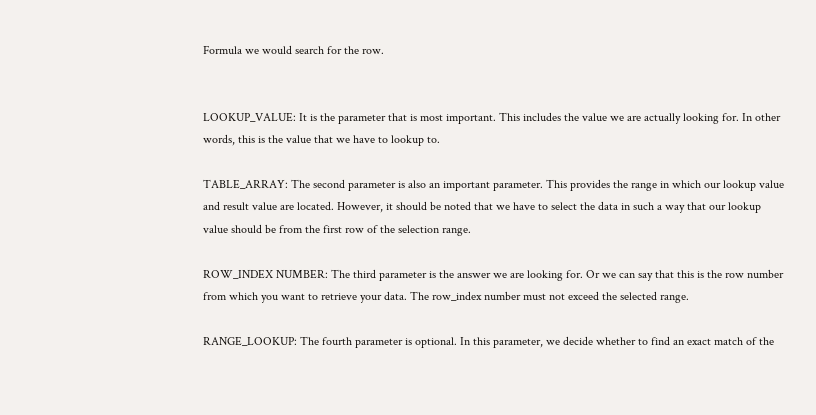Formula we would search for the row.


LOOKUP_VALUE: It is the parameter that is most important. This includes the value we are actually looking for. In other words, this is the value that we have to lookup to.

TABLE_ARRAY: The second parameter is also an important parameter. This provides the range in which our lookup value and result value are located. However, it should be noted that we have to select the data in such a way that our lookup value should be from the first row of the selection range.

ROW_INDEX NUMBER: The third parameter is the answer we are looking for. Or we can say that this is the row number from which you want to retrieve your data. The row_index number must not exceed the selected range.

RANGE_LOOKUP: The fourth parameter is optional. In this parameter, we decide whether to find an exact match of the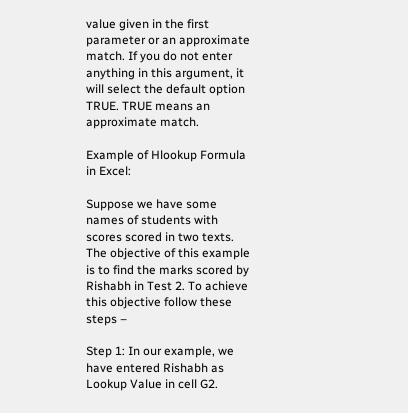value given in the first parameter or an approximate match. If you do not enter anything in this argument, it will select the default option TRUE. TRUE means an approximate match.

Example of Hlookup Formula in Excel:

Suppose we have some names of students with scores scored in two texts. The objective of this example is to find the marks scored by Rishabh in Test 2. To achieve this objective follow these steps –

Step 1: In our example, we have entered Rishabh as Lookup Value in cell G2.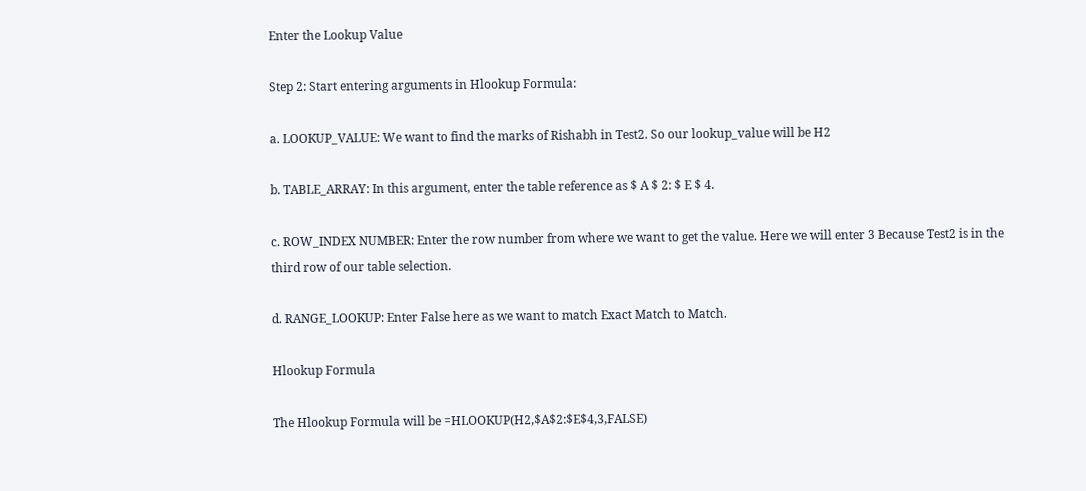Enter the Lookup Value

Step 2: Start entering arguments in Hlookup Formula:

a. LOOKUP_VALUE: We want to find the marks of Rishabh in Test2. So our lookup_value will be H2

b. TABLE_ARRAY: In this argument, enter the table reference as $ A $ 2: $ E $ 4.

c. ROW_INDEX NUMBER: Enter the row number from where we want to get the value. Here we will enter 3 Because Test2 is in the third row of our table selection.

d. RANGE_LOOKUP: Enter False here as we want to match Exact Match to Match.

Hlookup Formula

The Hlookup Formula will be =HLOOKUP(H2,$A$2:$E$4,3,FALSE)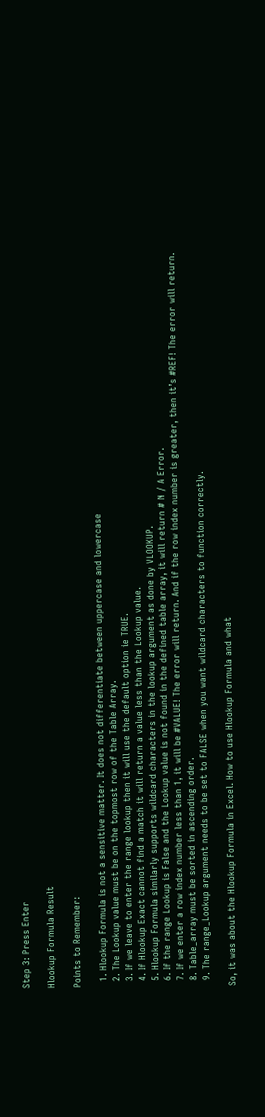Step 3: Press Enter

Hlookup Formula Result

Points to Remember:

  1. Hlookup Formula is not a sensitive matter. It does not differentiate between uppercase and lowercase
  2. The Lookup value must be on the topmost row of the Table Array.
  3. If we leave to enter the range lookup then it will use the default option ie TRUE.
  4. If Hlookup Exact cannot find a match it will return a value less than the Lookup value.
  5. Hlookup Formula similarly supports wildcard characters in the lookup argument as done by VLOOKUP.
  6. If the range Lookup is False and the Lookup value is not found in the defined table array, it will return # N / A Error.
  7. If we enter a row index number less than 1, it will be #VALUE! The error will return. And if the row index number is greater, then it’s #REF! The error will return.
  8. Table_array must be sorted in ascending order.
  9. The range_Lookup argument needs to be set to FALSE when you want wildcard characters to function correctly.

So, it was about the Hlookup Formula in Excel. How to use Hlookup Formula and what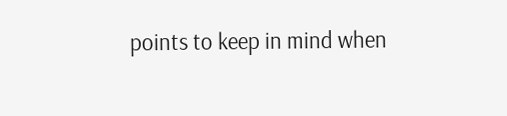points to keep in mind when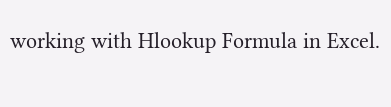working with Hlookup Formula in Excel.